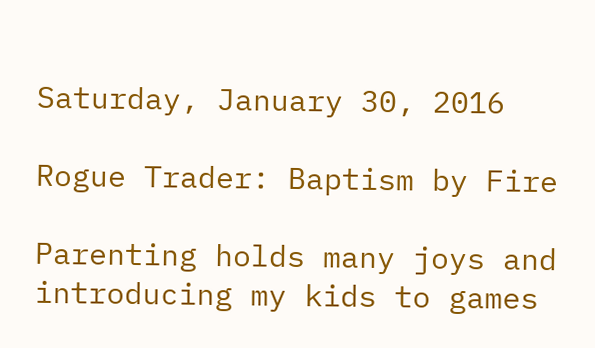Saturday, January 30, 2016

Rogue Trader: Baptism by Fire

Parenting holds many joys and introducing my kids to games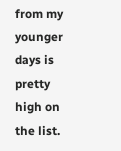from my younger days is pretty high on the list.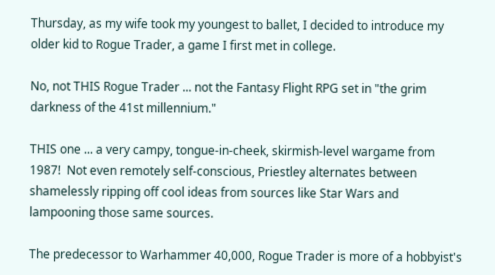Thursday, as my wife took my youngest to ballet, I decided to introduce my older kid to Rogue Trader, a game I first met in college.

No, not THIS Rogue Trader ... not the Fantasy Flight RPG set in "the grim darkness of the 41st millennium."

THIS one ... a very campy, tongue-in-cheek, skirmish-level wargame from 1987!  Not even remotely self-conscious, Priestley alternates between shamelessly ripping off cool ideas from sources like Star Wars and lampooning those same sources.

The predecessor to Warhammer 40,000, Rogue Trader is more of a hobbyist's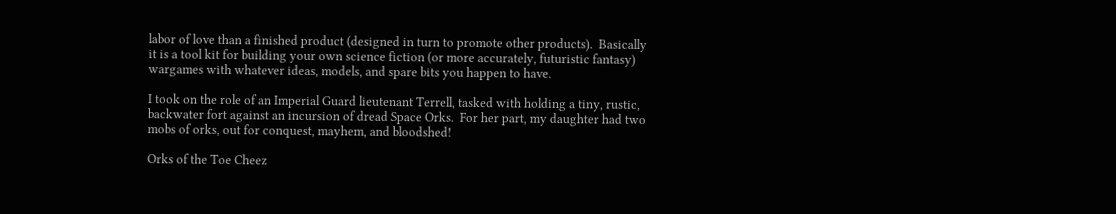labor of love than a finished product (designed in turn to promote other products).  Basically it is a tool kit for building your own science fiction (or more accurately, futuristic fantasy) wargames with whatever ideas, models, and spare bits you happen to have.

I took on the role of an Imperial Guard lieutenant Terrell, tasked with holding a tiny, rustic, backwater fort against an incursion of dread Space Orks.  For her part, my daughter had two mobs of orks, out for conquest, mayhem, and bloodshed!

Orks of the Toe Cheez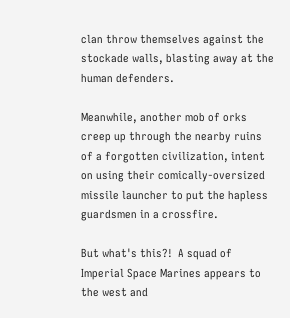clan throw themselves against the stockade walls, blasting away at the human defenders.

Meanwhile, another mob of orks creep up through the nearby ruins of a forgotten civilization, intent on using their comically-oversized missile launcher to put the hapless guardsmen in a crossfire.

But what's this?!  A squad of Imperial Space Marines appears to the west and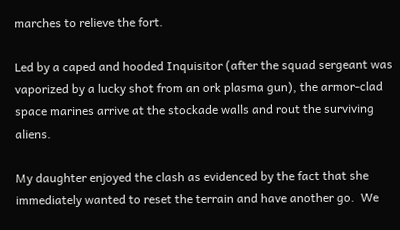marches to relieve the fort.

Led by a caped and hooded Inquisitor (after the squad sergeant was vaporized by a lucky shot from an ork plasma gun), the armor-clad space marines arrive at the stockade walls and rout the surviving aliens.

My daughter enjoyed the clash as evidenced by the fact that she immediately wanted to reset the terrain and have another go.  We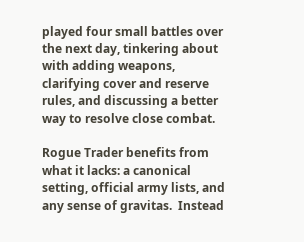played four small battles over the next day, tinkering about with adding weapons, clarifying cover and reserve rules, and discussing a better way to resolve close combat.

Rogue Trader benefits from what it lacks: a canonical setting, official army lists, and any sense of gravitas.  Instead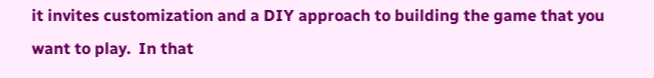it invites customization and a DIY approach to building the game that you want to play.  In that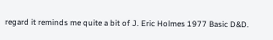regard it reminds me quite a bit of J. Eric Holmes 1977 Basic D&D.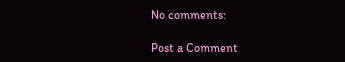No comments:

Post a Comment